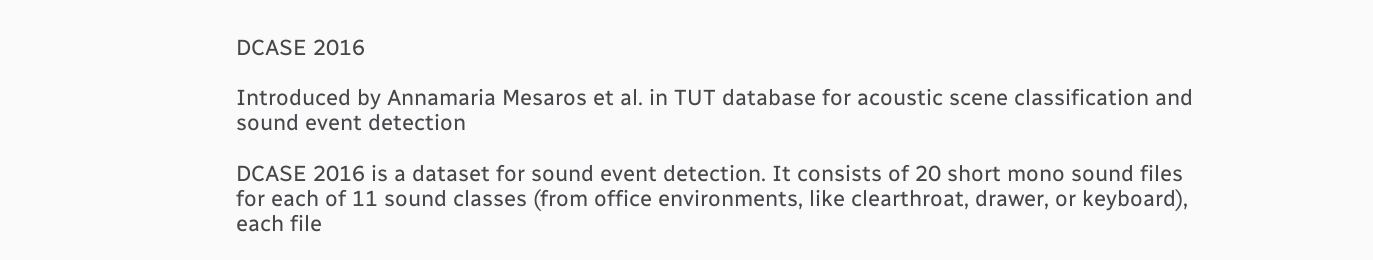DCASE 2016

Introduced by Annamaria Mesaros et al. in TUT database for acoustic scene classification and sound event detection

DCASE 2016 is a dataset for sound event detection. It consists of 20 short mono sound files for each of 11 sound classes (from office environments, like clearthroat, drawer, or keyboard), each file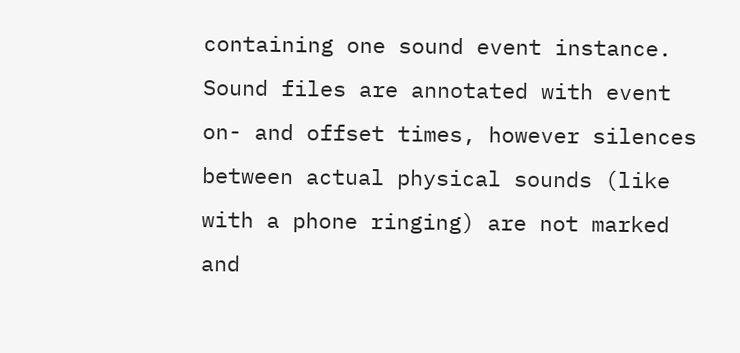containing one sound event instance. Sound files are annotated with event on- and offset times, however silences between actual physical sounds (like with a phone ringing) are not marked and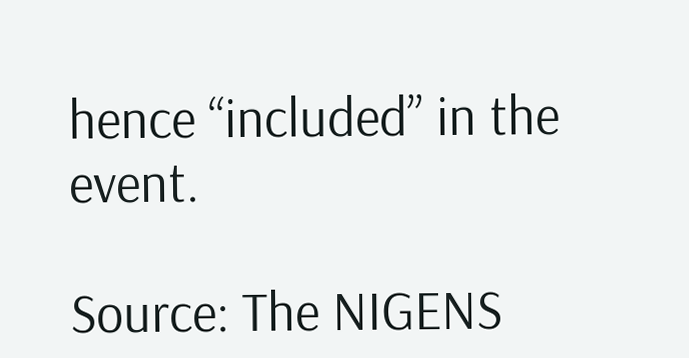hence “included” in the event.

Source: The NIGENS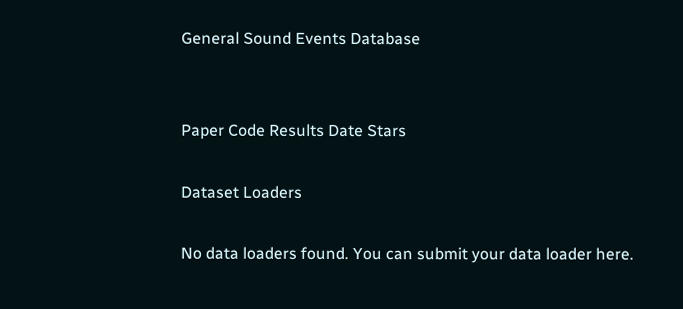General Sound Events Database


Paper Code Results Date Stars

Dataset Loaders

No data loaders found. You can submit your data loader here.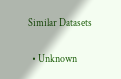Similar Datasets


  • Unknown